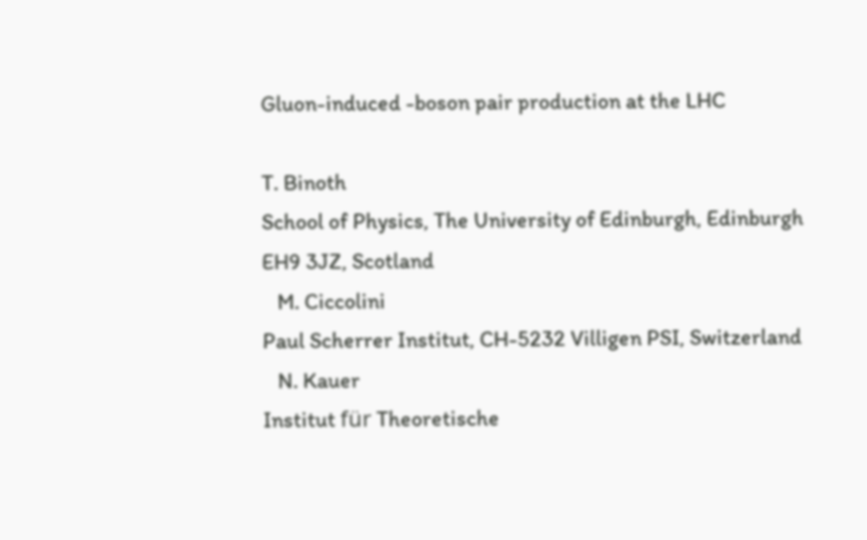Gluon-induced -boson pair production at the LHC

T. Binoth
School of Physics, The University of Edinburgh, Edinburgh EH9 3JZ, Scotland
   M. Ciccolini
Paul Scherrer Institut, CH-5232 Villigen PSI, Switzerland
   N. Kauer
Institut für Theoretische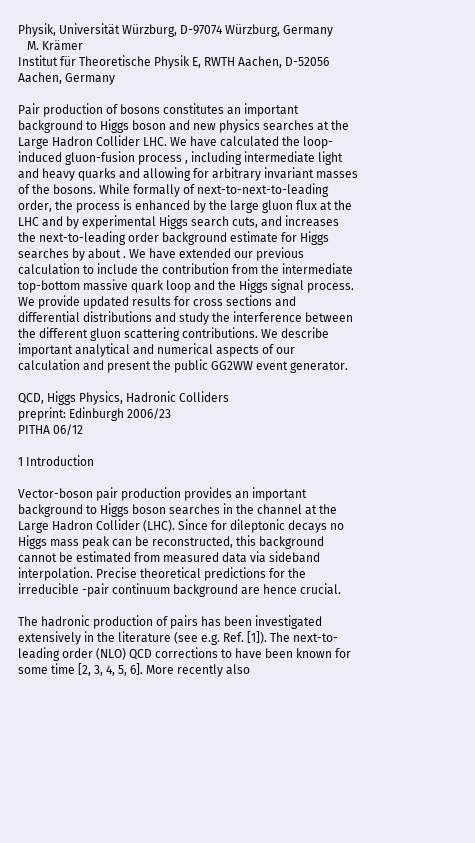Physik, Universität Würzburg, D-97074 Würzburg, Germany
   M. Krämer
Institut für Theoretische Physik E, RWTH Aachen, D-52056 Aachen, Germany

Pair production of bosons constitutes an important background to Higgs boson and new physics searches at the Large Hadron Collider LHC. We have calculated the loop-induced gluon-fusion process , including intermediate light and heavy quarks and allowing for arbitrary invariant masses of the bosons. While formally of next-to-next-to-leading order, the process is enhanced by the large gluon flux at the LHC and by experimental Higgs search cuts, and increases the next-to-leading order background estimate for Higgs searches by about . We have extended our previous calculation to include the contribution from the intermediate top-bottom massive quark loop and the Higgs signal process. We provide updated results for cross sections and differential distributions and study the interference between the different gluon scattering contributions. We describe important analytical and numerical aspects of our calculation and present the public GG2WW event generator.

QCD, Higgs Physics, Hadronic Colliders
preprint: Edinburgh 2006/23
PITHA 06/12

1 Introduction

Vector-boson pair production provides an important background to Higgs boson searches in the channel at the Large Hadron Collider (LHC). Since for dileptonic decays no Higgs mass peak can be reconstructed, this background cannot be estimated from measured data via sideband interpolation. Precise theoretical predictions for the irreducible -pair continuum background are hence crucial.

The hadronic production of pairs has been investigated extensively in the literature (see e.g. Ref. [1]). The next-to-leading order (NLO) QCD corrections to have been known for some time [2, 3, 4, 5, 6]. More recently also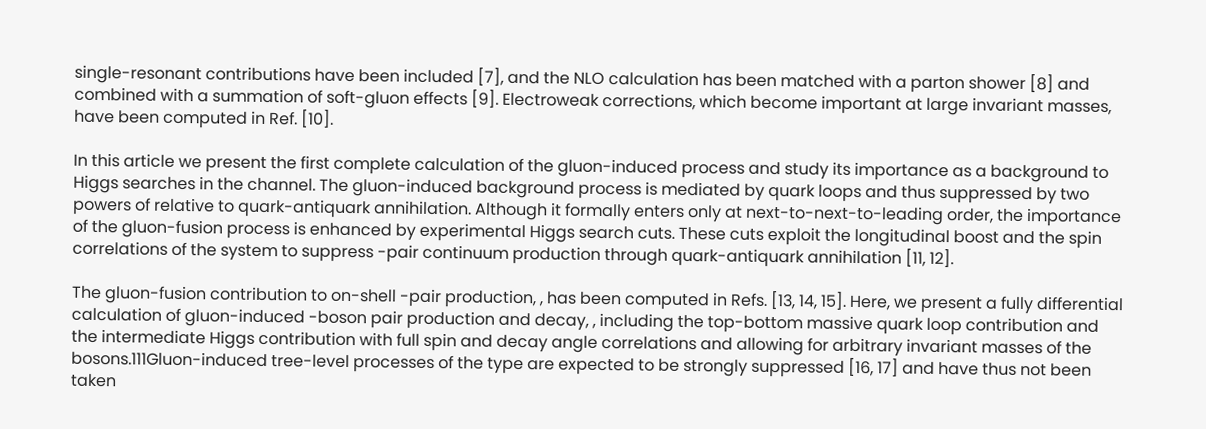single-resonant contributions have been included [7], and the NLO calculation has been matched with a parton shower [8] and combined with a summation of soft-gluon effects [9]. Electroweak corrections, which become important at large invariant masses, have been computed in Ref. [10].

In this article we present the first complete calculation of the gluon-induced process and study its importance as a background to Higgs searches in the channel. The gluon-induced background process is mediated by quark loops and thus suppressed by two powers of relative to quark-antiquark annihilation. Although it formally enters only at next-to-next-to-leading order, the importance of the gluon-fusion process is enhanced by experimental Higgs search cuts. These cuts exploit the longitudinal boost and the spin correlations of the system to suppress -pair continuum production through quark-antiquark annihilation [11, 12].

The gluon-fusion contribution to on-shell -pair production, , has been computed in Refs. [13, 14, 15]. Here, we present a fully differential calculation of gluon-induced -boson pair production and decay, , including the top-bottom massive quark loop contribution and the intermediate Higgs contribution with full spin and decay angle correlations and allowing for arbitrary invariant masses of the bosons.111Gluon-induced tree-level processes of the type are expected to be strongly suppressed [16, 17] and have thus not been taken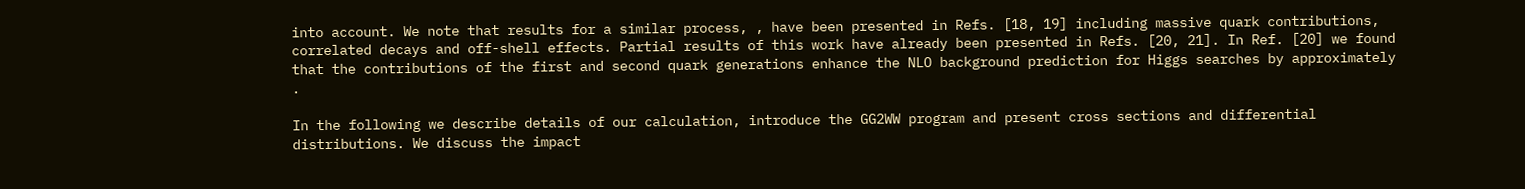into account. We note that results for a similar process, , have been presented in Refs. [18, 19] including massive quark contributions, correlated decays and off-shell effects. Partial results of this work have already been presented in Refs. [20, 21]. In Ref. [20] we found that the contributions of the first and second quark generations enhance the NLO background prediction for Higgs searches by approximately .

In the following we describe details of our calculation, introduce the GG2WW program and present cross sections and differential distributions. We discuss the impact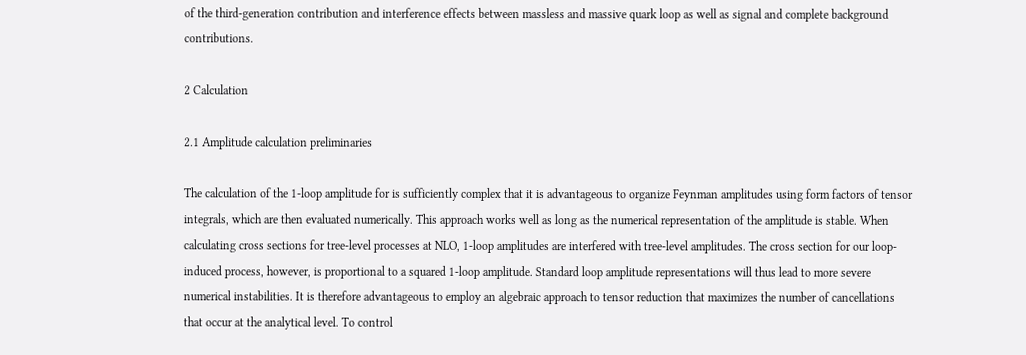of the third-generation contribution and interference effects between massless and massive quark loop as well as signal and complete background contributions.

2 Calculation

2.1 Amplitude calculation preliminaries

The calculation of the 1-loop amplitude for is sufficiently complex that it is advantageous to organize Feynman amplitudes using form factors of tensor integrals, which are then evaluated numerically. This approach works well as long as the numerical representation of the amplitude is stable. When calculating cross sections for tree-level processes at NLO, 1-loop amplitudes are interfered with tree-level amplitudes. The cross section for our loop-induced process, however, is proportional to a squared 1-loop amplitude. Standard loop amplitude representations will thus lead to more severe numerical instabilities. It is therefore advantageous to employ an algebraic approach to tensor reduction that maximizes the number of cancellations that occur at the analytical level. To control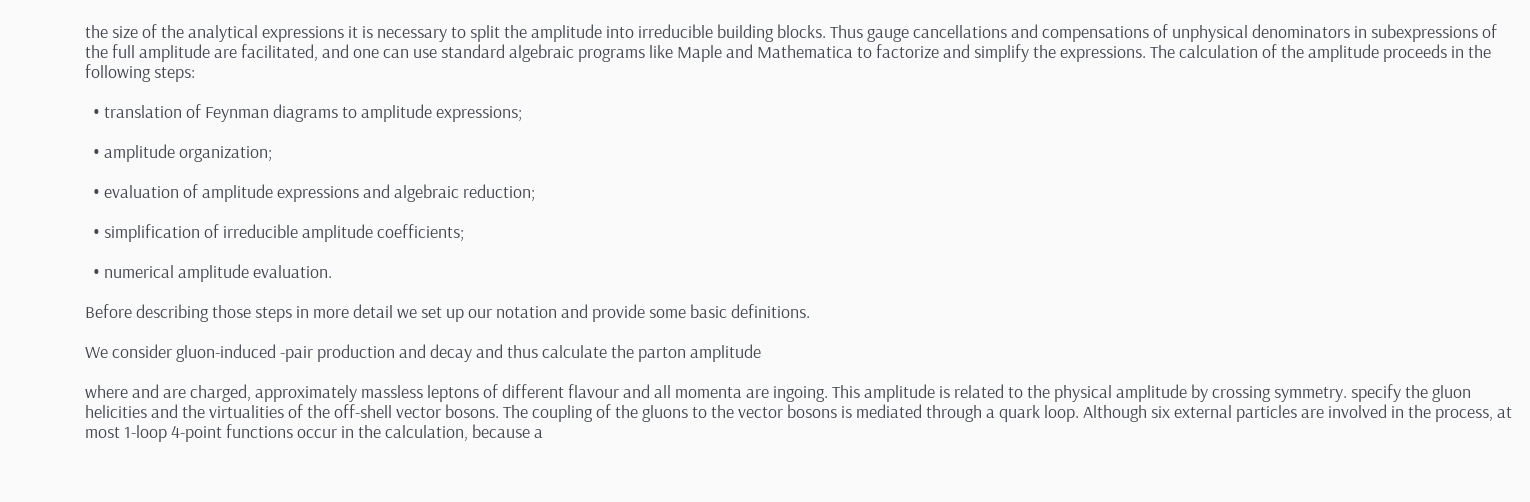the size of the analytical expressions it is necessary to split the amplitude into irreducible building blocks. Thus gauge cancellations and compensations of unphysical denominators in subexpressions of the full amplitude are facilitated, and one can use standard algebraic programs like Maple and Mathematica to factorize and simplify the expressions. The calculation of the amplitude proceeds in the following steps:

  • translation of Feynman diagrams to amplitude expressions;

  • amplitude organization;

  • evaluation of amplitude expressions and algebraic reduction;

  • simplification of irreducible amplitude coefficients;

  • numerical amplitude evaluation.

Before describing those steps in more detail we set up our notation and provide some basic definitions.

We consider gluon-induced -pair production and decay and thus calculate the parton amplitude

where and are charged, approximately massless leptons of different flavour and all momenta are ingoing. This amplitude is related to the physical amplitude by crossing symmetry. specify the gluon helicities and the virtualities of the off-shell vector bosons. The coupling of the gluons to the vector bosons is mediated through a quark loop. Although six external particles are involved in the process, at most 1-loop 4-point functions occur in the calculation, because a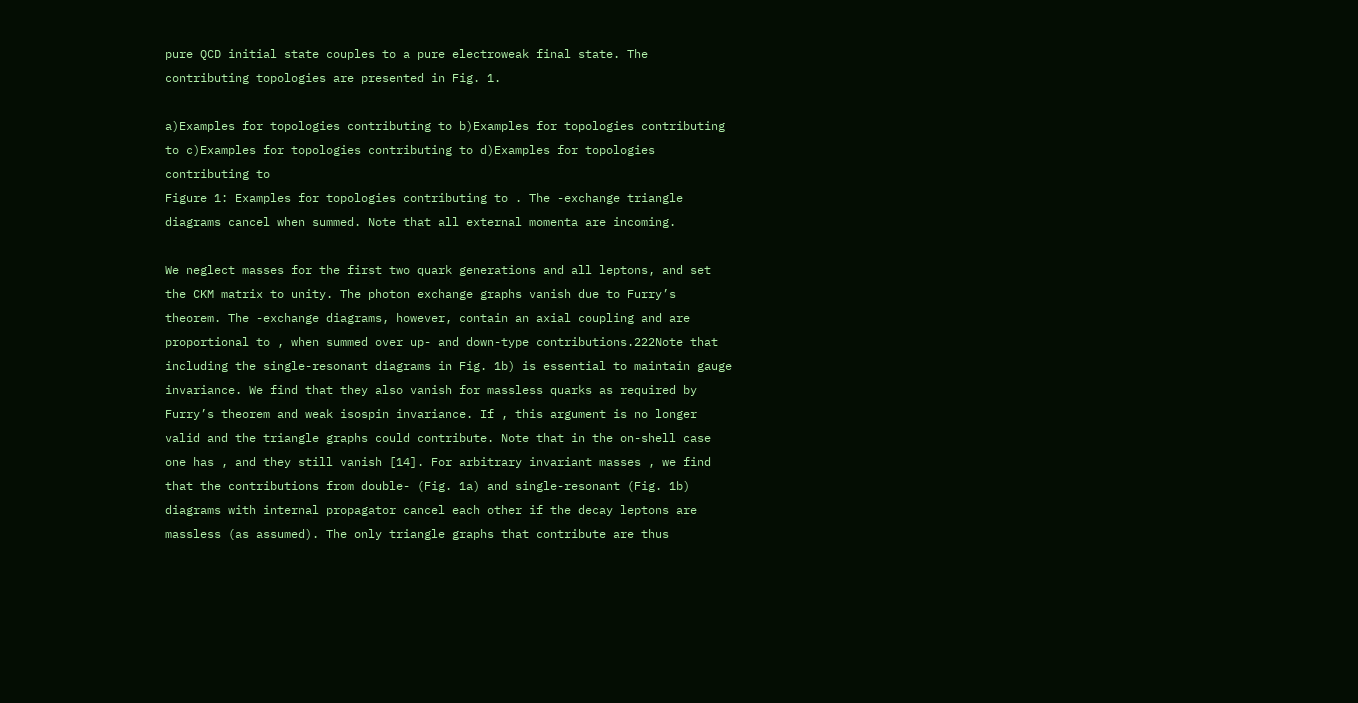pure QCD initial state couples to a pure electroweak final state. The contributing topologies are presented in Fig. 1.

a)Examples for topologies contributing to b)Examples for topologies contributing to c)Examples for topologies contributing to d)Examples for topologies contributing to
Figure 1: Examples for topologies contributing to . The -exchange triangle diagrams cancel when summed. Note that all external momenta are incoming.

We neglect masses for the first two quark generations and all leptons, and set the CKM matrix to unity. The photon exchange graphs vanish due to Furry’s theorem. The -exchange diagrams, however, contain an axial coupling and are proportional to , when summed over up- and down-type contributions.222Note that including the single-resonant diagrams in Fig. 1b) is essential to maintain gauge invariance. We find that they also vanish for massless quarks as required by Furry’s theorem and weak isospin invariance. If , this argument is no longer valid and the triangle graphs could contribute. Note that in the on-shell case one has , and they still vanish [14]. For arbitrary invariant masses , we find that the contributions from double- (Fig. 1a) and single-resonant (Fig. 1b) diagrams with internal propagator cancel each other if the decay leptons are massless (as assumed). The only triangle graphs that contribute are thus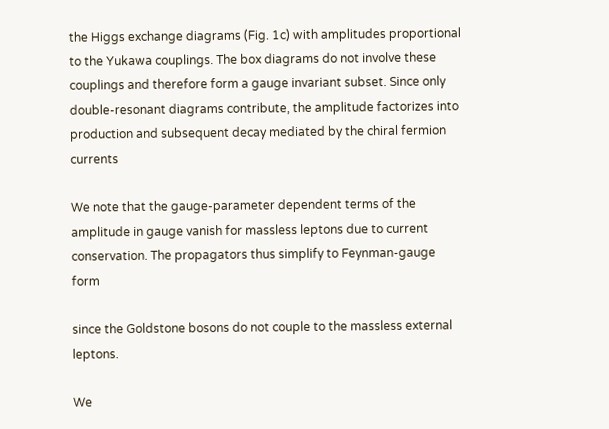the Higgs exchange diagrams (Fig. 1c) with amplitudes proportional to the Yukawa couplings. The box diagrams do not involve these couplings and therefore form a gauge invariant subset. Since only double-resonant diagrams contribute, the amplitude factorizes into production and subsequent decay mediated by the chiral fermion currents

We note that the gauge-parameter dependent terms of the amplitude in gauge vanish for massless leptons due to current conservation. The propagators thus simplify to Feynman-gauge form

since the Goldstone bosons do not couple to the massless external leptons.

We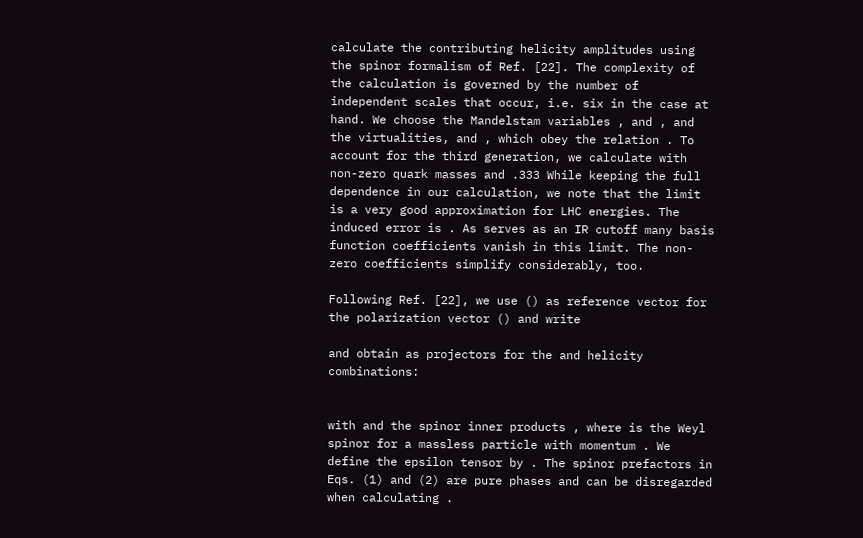calculate the contributing helicity amplitudes using the spinor formalism of Ref. [22]. The complexity of the calculation is governed by the number of independent scales that occur, i.e. six in the case at hand. We choose the Mandelstam variables , and , and the virtualities, and , which obey the relation . To account for the third generation, we calculate with non-zero quark masses and .333 While keeping the full dependence in our calculation, we note that the limit is a very good approximation for LHC energies. The induced error is . As serves as an IR cutoff many basis function coefficients vanish in this limit. The non-zero coefficients simplify considerably, too.

Following Ref. [22], we use () as reference vector for the polarization vector () and write

and obtain as projectors for the and helicity combinations:


with and the spinor inner products , where is the Weyl spinor for a massless particle with momentum . We define the epsilon tensor by . The spinor prefactors in Eqs. (1) and (2) are pure phases and can be disregarded when calculating .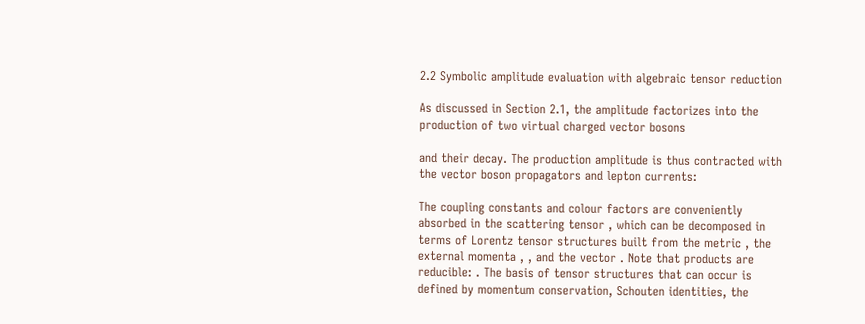2.2 Symbolic amplitude evaluation with algebraic tensor reduction

As discussed in Section 2.1, the amplitude factorizes into the production of two virtual charged vector bosons

and their decay. The production amplitude is thus contracted with the vector boson propagators and lepton currents:

The coupling constants and colour factors are conveniently absorbed in the scattering tensor , which can be decomposed in terms of Lorentz tensor structures built from the metric , the external momenta , , and the vector . Note that products are reducible: . The basis of tensor structures that can occur is defined by momentum conservation, Schouten identities, the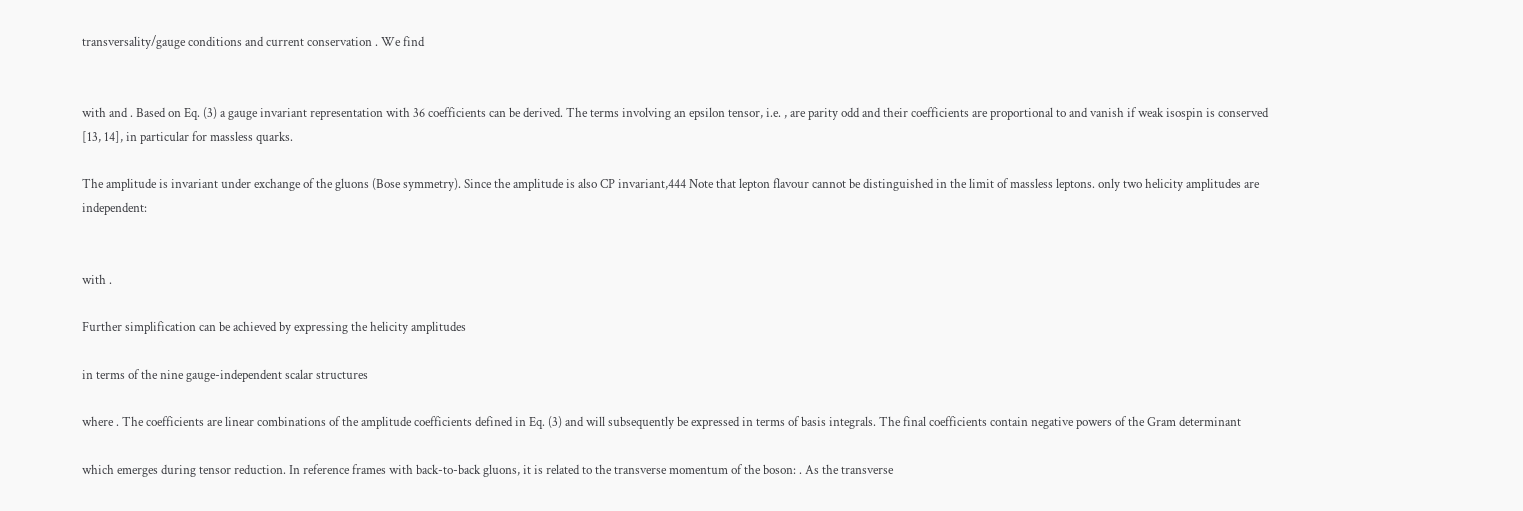transversality/gauge conditions and current conservation . We find


with and . Based on Eq. (3) a gauge invariant representation with 36 coefficients can be derived. The terms involving an epsilon tensor, i.e. , are parity odd and their coefficients are proportional to and vanish if weak isospin is conserved [13, 14], in particular for massless quarks.

The amplitude is invariant under exchange of the gluons (Bose symmetry). Since the amplitude is also CP invariant,444 Note that lepton flavour cannot be distinguished in the limit of massless leptons. only two helicity amplitudes are independent:


with .

Further simplification can be achieved by expressing the helicity amplitudes

in terms of the nine gauge-independent scalar structures

where . The coefficients are linear combinations of the amplitude coefficients defined in Eq. (3) and will subsequently be expressed in terms of basis integrals. The final coefficients contain negative powers of the Gram determinant

which emerges during tensor reduction. In reference frames with back-to-back gluons, it is related to the transverse momentum of the boson: . As the transverse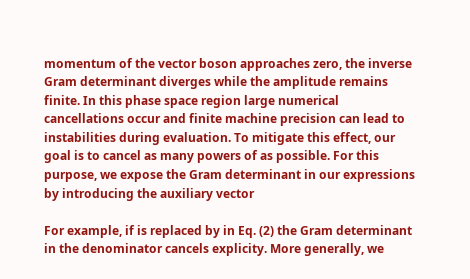momentum of the vector boson approaches zero, the inverse Gram determinant diverges while the amplitude remains finite. In this phase space region large numerical cancellations occur and finite machine precision can lead to instabilities during evaluation. To mitigate this effect, our goal is to cancel as many powers of as possible. For this purpose, we expose the Gram determinant in our expressions by introducing the auxiliary vector

For example, if is replaced by in Eq. (2) the Gram determinant in the denominator cancels explicity. More generally, we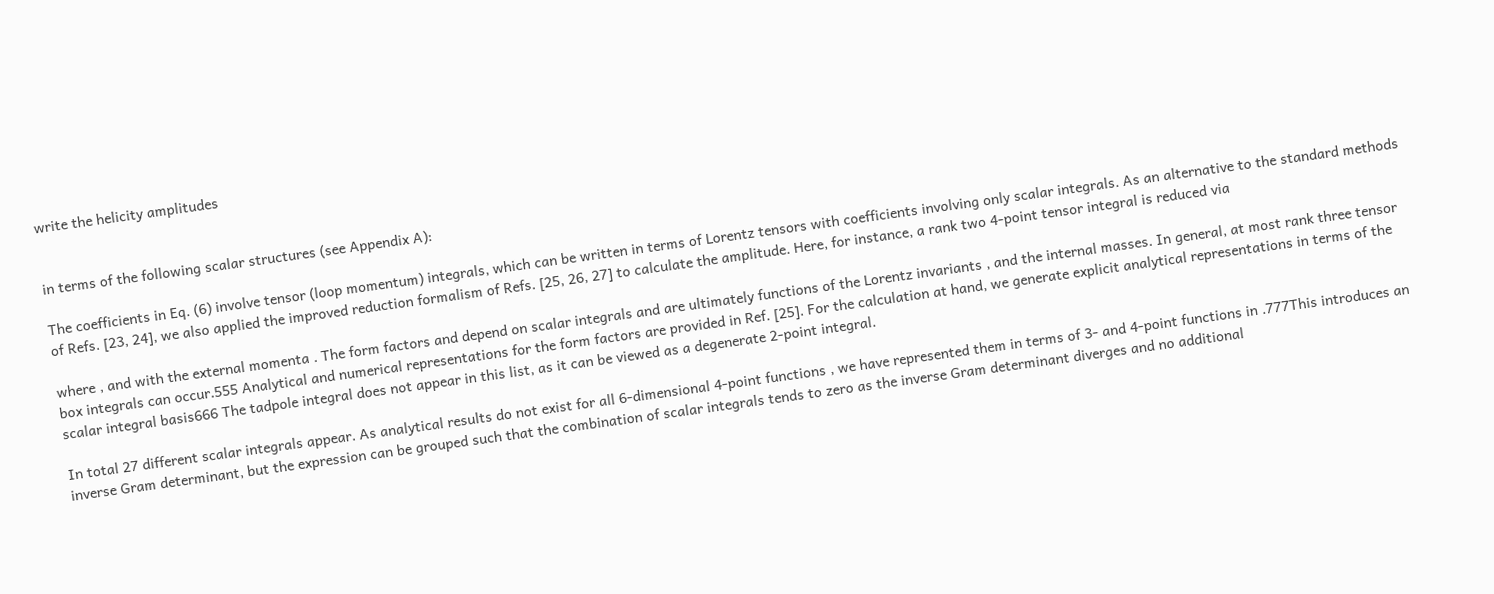write the helicity amplitudes


in terms of the following scalar structures (see Appendix A):

The coefficients in Eq. (6) involve tensor (loop momentum) integrals, which can be written in terms of Lorentz tensors with coefficients involving only scalar integrals. As an alternative to the standard methods of Refs. [23, 24], we also applied the improved reduction formalism of Refs. [25, 26, 27] to calculate the amplitude. Here, for instance, a rank two 4-point tensor integral is reduced via

where , and with the external momenta . The form factors and depend on scalar integrals and are ultimately functions of the Lorentz invariants , and the internal masses. In general, at most rank three tensor box integrals can occur.555 Analytical and numerical representations for the form factors are provided in Ref. [25]. For the calculation at hand, we generate explicit analytical representations in terms of the scalar integral basis666 The tadpole integral does not appear in this list, as it can be viewed as a degenerate 2-point integral.

In total 27 different scalar integrals appear. As analytical results do not exist for all 6-dimensional 4-point functions , we have represented them in terms of 3- and 4-point functions in .777This introduces an inverse Gram determinant, but the expression can be grouped such that the combination of scalar integrals tends to zero as the inverse Gram determinant diverges and no additional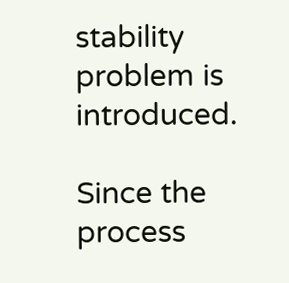stability problem is introduced.

Since the process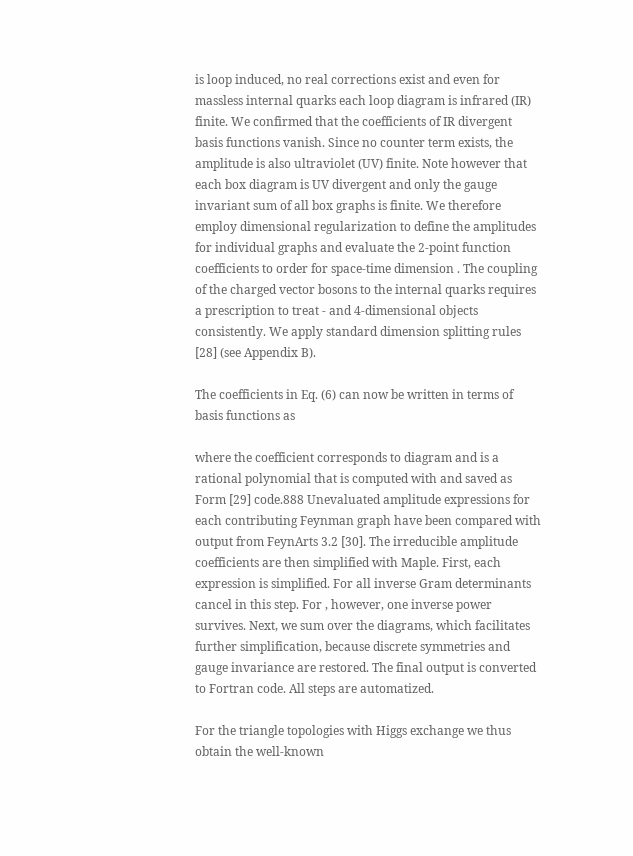is loop induced, no real corrections exist and even for massless internal quarks each loop diagram is infrared (IR) finite. We confirmed that the coefficients of IR divergent basis functions vanish. Since no counter term exists, the amplitude is also ultraviolet (UV) finite. Note however that each box diagram is UV divergent and only the gauge invariant sum of all box graphs is finite. We therefore employ dimensional regularization to define the amplitudes for individual graphs and evaluate the 2-point function coefficients to order for space-time dimension . The coupling of the charged vector bosons to the internal quarks requires a prescription to treat - and 4-dimensional objects consistently. We apply standard dimension splitting rules [28] (see Appendix B).

The coefficients in Eq. (6) can now be written in terms of basis functions as

where the coefficient corresponds to diagram and is a rational polynomial that is computed with and saved as Form [29] code.888 Unevaluated amplitude expressions for each contributing Feynman graph have been compared with output from FeynArts 3.2 [30]. The irreducible amplitude coefficients are then simplified with Maple. First, each expression is simplified. For all inverse Gram determinants cancel in this step. For , however, one inverse power survives. Next, we sum over the diagrams, which facilitates further simplification, because discrete symmetries and gauge invariance are restored. The final output is converted to Fortran code. All steps are automatized.

For the triangle topologies with Higgs exchange we thus obtain the well-known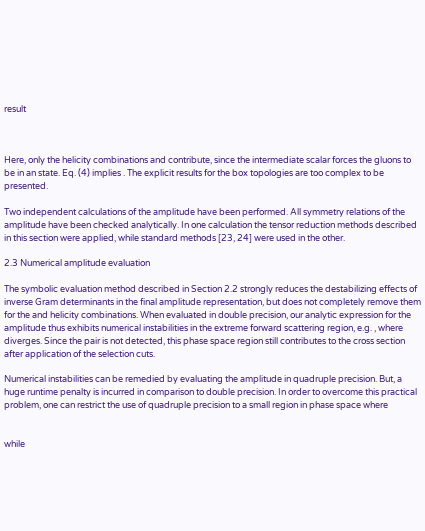result



Here, only the helicity combinations and contribute, since the intermediate scalar forces the gluons to be in an state. Eq. (4) implies . The explicit results for the box topologies are too complex to be presented.

Two independent calculations of the amplitude have been performed. All symmetry relations of the amplitude have been checked analytically. In one calculation the tensor reduction methods described in this section were applied, while standard methods [23, 24] were used in the other.

2.3 Numerical amplitude evaluation

The symbolic evaluation method described in Section 2.2 strongly reduces the destabilizing effects of inverse Gram determinants in the final amplitude representation, but does not completely remove them for the and helicity combinations. When evaluated in double precision, our analytic expression for the amplitude thus exhibits numerical instabilities in the extreme forward scattering region, e.g. , where diverges. Since the pair is not detected, this phase space region still contributes to the cross section after application of the selection cuts.

Numerical instabilities can be remedied by evaluating the amplitude in quadruple precision. But, a huge runtime penalty is incurred in comparison to double precision. In order to overcome this practical problem, one can restrict the use of quadruple precision to a small region in phase space where


while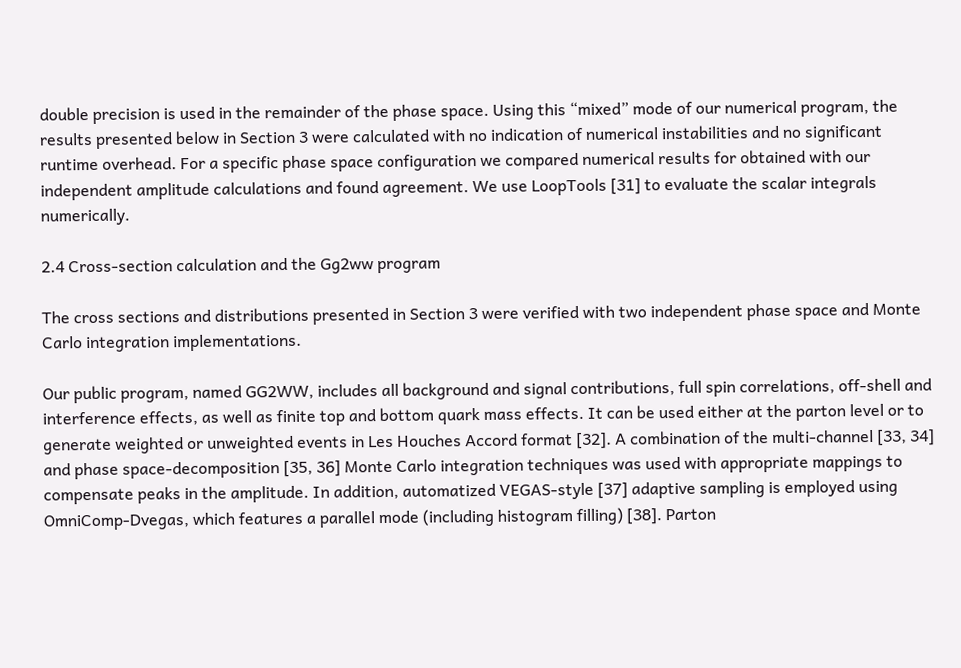double precision is used in the remainder of the phase space. Using this “mixed” mode of our numerical program, the results presented below in Section 3 were calculated with no indication of numerical instabilities and no significant runtime overhead. For a specific phase space configuration we compared numerical results for obtained with our independent amplitude calculations and found agreement. We use LoopTools [31] to evaluate the scalar integrals numerically.

2.4 Cross-section calculation and the Gg2ww program

The cross sections and distributions presented in Section 3 were verified with two independent phase space and Monte Carlo integration implementations.

Our public program, named GG2WW, includes all background and signal contributions, full spin correlations, off-shell and interference effects, as well as finite top and bottom quark mass effects. It can be used either at the parton level or to generate weighted or unweighted events in Les Houches Accord format [32]. A combination of the multi-channel [33, 34] and phase space-decomposition [35, 36] Monte Carlo integration techniques was used with appropriate mappings to compensate peaks in the amplitude. In addition, automatized VEGAS-style [37] adaptive sampling is employed using OmniComp-Dvegas, which features a parallel mode (including histogram filling) [38]. Parton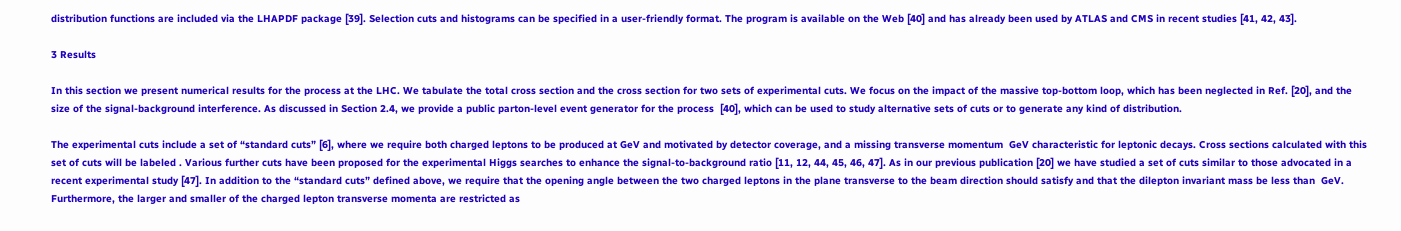distribution functions are included via the LHAPDF package [39]. Selection cuts and histograms can be specified in a user-friendly format. The program is available on the Web [40] and has already been used by ATLAS and CMS in recent studies [41, 42, 43].

3 Results

In this section we present numerical results for the process at the LHC. We tabulate the total cross section and the cross section for two sets of experimental cuts. We focus on the impact of the massive top-bottom loop, which has been neglected in Ref. [20], and the size of the signal-background interference. As discussed in Section 2.4, we provide a public parton-level event generator for the process  [40], which can be used to study alternative sets of cuts or to generate any kind of distribution.

The experimental cuts include a set of “standard cuts” [6], where we require both charged leptons to be produced at GeV and motivated by detector coverage, and a missing transverse momentum  GeV characteristic for leptonic decays. Cross sections calculated with this set of cuts will be labeled . Various further cuts have been proposed for the experimental Higgs searches to enhance the signal-to-background ratio [11, 12, 44, 45, 46, 47]. As in our previous publication [20] we have studied a set of cuts similar to those advocated in a recent experimental study [47]. In addition to the “standard cuts” defined above, we require that the opening angle between the two charged leptons in the plane transverse to the beam direction should satisfy and that the dilepton invariant mass be less than  GeV. Furthermore, the larger and smaller of the charged lepton transverse momenta are restricted as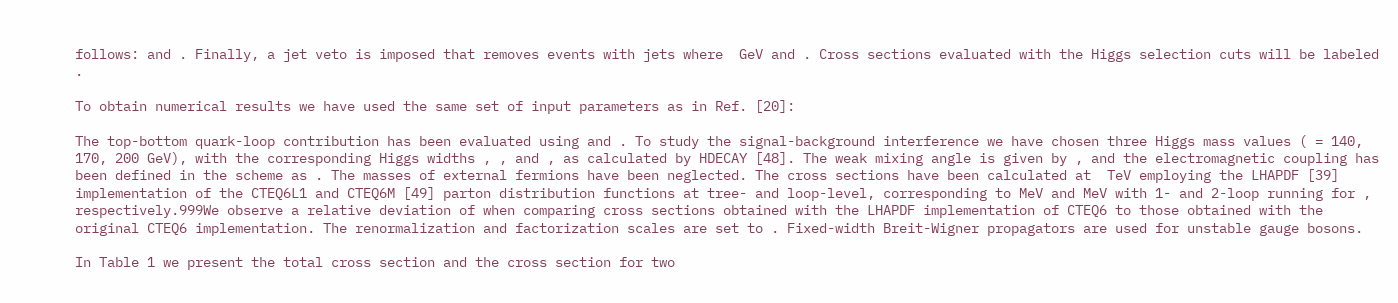follows: and . Finally, a jet veto is imposed that removes events with jets where  GeV and . Cross sections evaluated with the Higgs selection cuts will be labeled .

To obtain numerical results we have used the same set of input parameters as in Ref. [20]:

The top-bottom quark-loop contribution has been evaluated using and . To study the signal-background interference we have chosen three Higgs mass values ( = 140, 170, 200 GeV), with the corresponding Higgs widths , , and , as calculated by HDECAY [48]. The weak mixing angle is given by , and the electromagnetic coupling has been defined in the scheme as . The masses of external fermions have been neglected. The cross sections have been calculated at  TeV employing the LHAPDF [39] implementation of the CTEQ6L1 and CTEQ6M [49] parton distribution functions at tree- and loop-level, corresponding to MeV and MeV with 1- and 2-loop running for , respectively.999We observe a relative deviation of when comparing cross sections obtained with the LHAPDF implementation of CTEQ6 to those obtained with the original CTEQ6 implementation. The renormalization and factorization scales are set to . Fixed-width Breit-Wigner propagators are used for unstable gauge bosons.

In Table 1 we present the total cross section and the cross section for two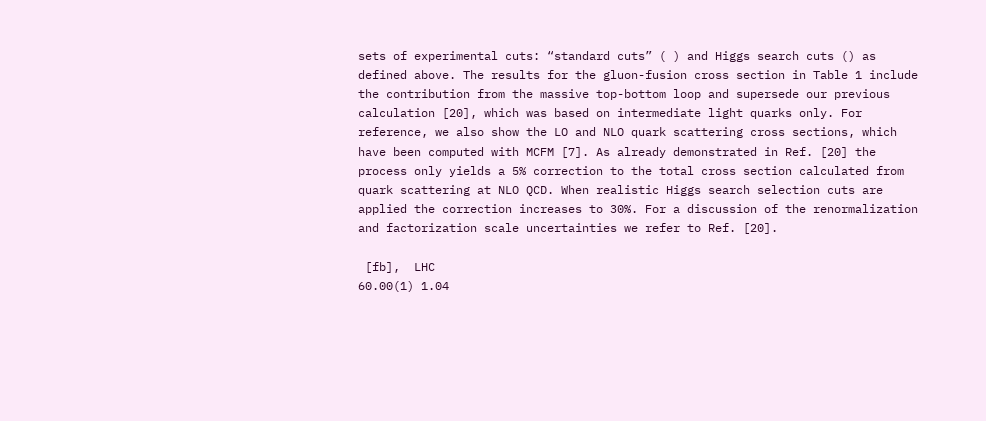sets of experimental cuts: “standard cuts” ( ) and Higgs search cuts () as defined above. The results for the gluon-fusion cross section in Table 1 include the contribution from the massive top-bottom loop and supersede our previous calculation [20], which was based on intermediate light quarks only. For reference, we also show the LO and NLO quark scattering cross sections, which have been computed with MCFM [7]. As already demonstrated in Ref. [20] the process only yields a 5% correction to the total cross section calculated from quark scattering at NLO QCD. When realistic Higgs search selection cuts are applied the correction increases to 30%. For a discussion of the renormalization and factorization scale uncertainties we refer to Ref. [20].

 [fb],  LHC
60.00(1) 1.04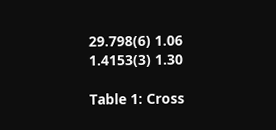29.798(6) 1.06
1.4153(3) 1.30

Table 1: Cross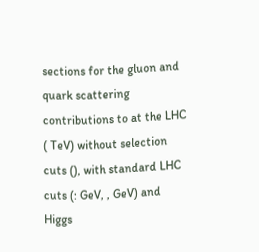sections for the gluon and quark scattering contributions to at the LHC ( TeV) without selection cuts (), with standard LHC cuts (: GeV, , GeV) and Higgs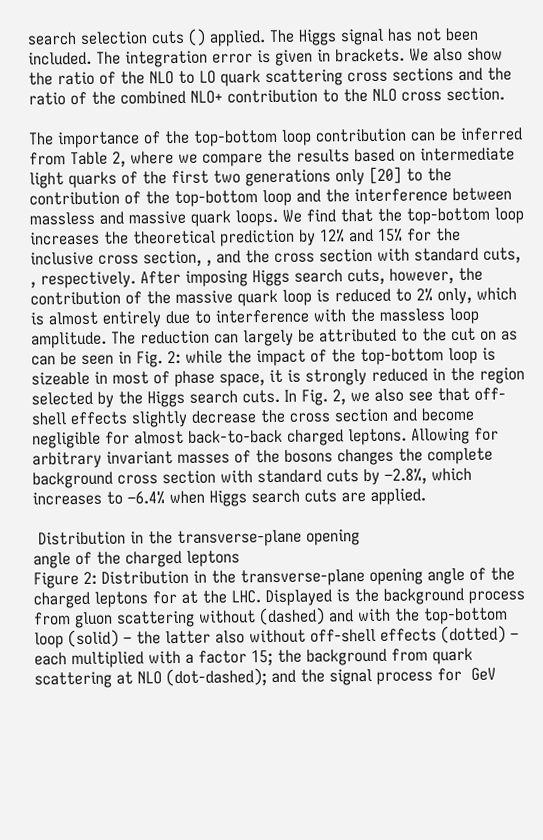search selection cuts () applied. The Higgs signal has not been included. The integration error is given in brackets. We also show the ratio of the NLO to LO quark scattering cross sections and the ratio of the combined NLO+ contribution to the NLO cross section.

The importance of the top-bottom loop contribution can be inferred from Table 2, where we compare the results based on intermediate light quarks of the first two generations only [20] to the contribution of the top-bottom loop and the interference between massless and massive quark loops. We find that the top-bottom loop increases the theoretical prediction by 12% and 15% for the inclusive cross section, , and the cross section with standard cuts, , respectively. After imposing Higgs search cuts, however, the contribution of the massive quark loop is reduced to 2% only, which is almost entirely due to interference with the massless loop amplitude. The reduction can largely be attributed to the cut on as can be seen in Fig. 2: while the impact of the top-bottom loop is sizeable in most of phase space, it is strongly reduced in the region selected by the Higgs search cuts. In Fig. 2, we also see that off-shell effects slightly decrease the cross section and become negligible for almost back-to-back charged leptons. Allowing for arbitrary invariant masses of the bosons changes the complete background cross section with standard cuts by –2.8%, which increases to –6.4% when Higgs search cuts are applied.

 Distribution in the transverse-plane opening
angle of the charged leptons
Figure 2: Distribution in the transverse-plane opening angle of the charged leptons for at the LHC. Displayed is the background process from gluon scattering without (dashed) and with the top-bottom loop (solid) – the latter also without off-shell effects (dotted) – each multiplied with a factor 15; the background from quark scattering at NLO (dot-dashed); and the signal process for  GeV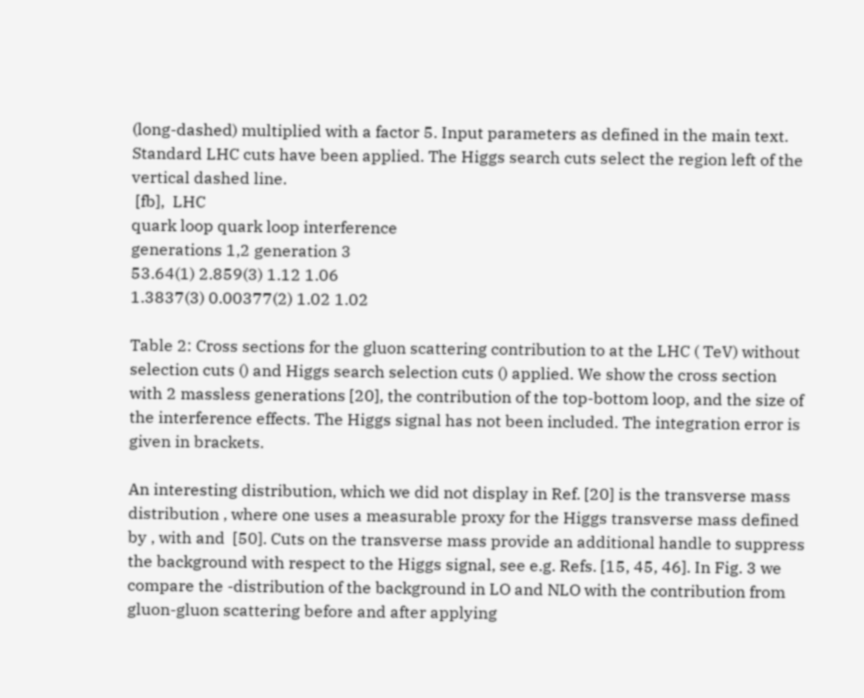(long-dashed) multiplied with a factor 5. Input parameters as defined in the main text. Standard LHC cuts have been applied. The Higgs search cuts select the region left of the vertical dashed line.
 [fb],  LHC
quark loop quark loop interference
generations 1,2 generation 3
53.64(1) 2.859(3) 1.12 1.06
1.3837(3) 0.00377(2) 1.02 1.02

Table 2: Cross sections for the gluon scattering contribution to at the LHC ( TeV) without selection cuts () and Higgs search selection cuts () applied. We show the cross section with 2 massless generations [20], the contribution of the top-bottom loop, and the size of the interference effects. The Higgs signal has not been included. The integration error is given in brackets.

An interesting distribution, which we did not display in Ref. [20] is the transverse mass distribution , where one uses a measurable proxy for the Higgs transverse mass defined by , with and  [50]. Cuts on the transverse mass provide an additional handle to suppress the background with respect to the Higgs signal, see e.g. Refs. [15, 45, 46]. In Fig. 3 we compare the -distribution of the background in LO and NLO with the contribution from gluon-gluon scattering before and after applying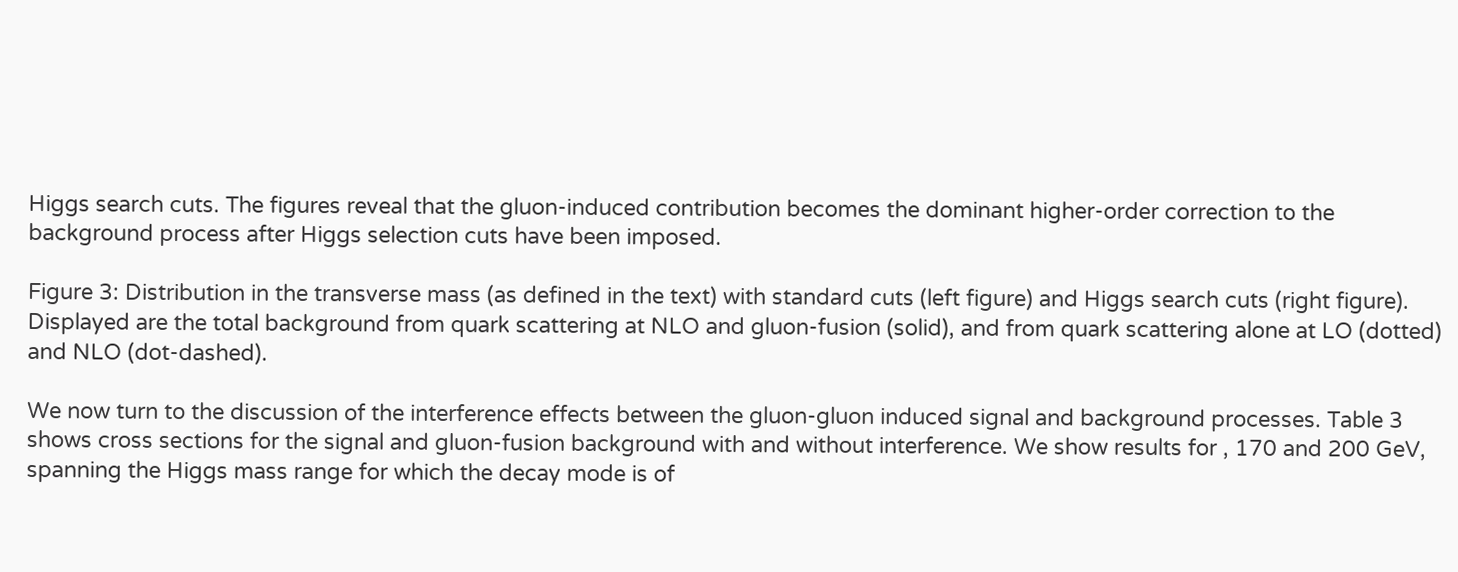Higgs search cuts. The figures reveal that the gluon-induced contribution becomes the dominant higher-order correction to the background process after Higgs selection cuts have been imposed.

Figure 3: Distribution in the transverse mass (as defined in the text) with standard cuts (left figure) and Higgs search cuts (right figure). Displayed are the total background from quark scattering at NLO and gluon-fusion (solid), and from quark scattering alone at LO (dotted) and NLO (dot-dashed).

We now turn to the discussion of the interference effects between the gluon-gluon induced signal and background processes. Table 3 shows cross sections for the signal and gluon-fusion background with and without interference. We show results for , 170 and 200 GeV, spanning the Higgs mass range for which the decay mode is of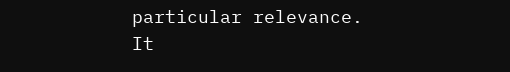particular relevance. It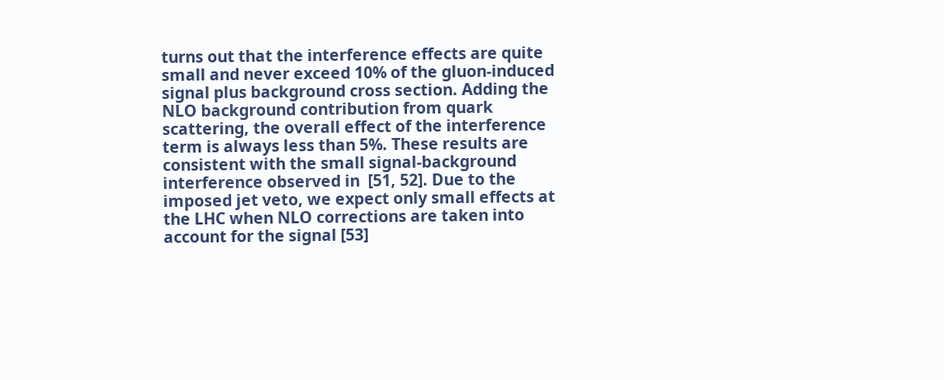turns out that the interference effects are quite small and never exceed 10% of the gluon-induced signal plus background cross section. Adding the NLO background contribution from quark scattering, the overall effect of the interference term is always less than 5%. These results are consistent with the small signal-background interference observed in  [51, 52]. Due to the imposed jet veto, we expect only small effects at the LHC when NLO corrections are taken into account for the signal [53]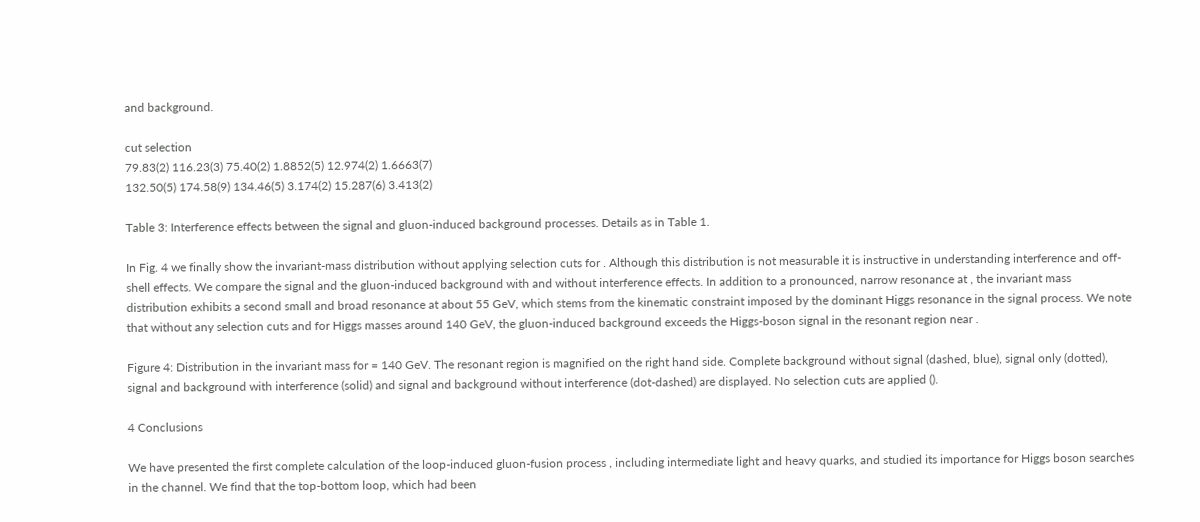and background.

cut selection
79.83(2) 116.23(3) 75.40(2) 1.8852(5) 12.974(2) 1.6663(7)
132.50(5) 174.58(9) 134.46(5) 3.174(2) 15.287(6) 3.413(2)

Table 3: Interference effects between the signal and gluon-induced background processes. Details as in Table 1.

In Fig. 4 we finally show the invariant-mass distribution without applying selection cuts for . Although this distribution is not measurable it is instructive in understanding interference and off-shell effects. We compare the signal and the gluon-induced background with and without interference effects. In addition to a pronounced, narrow resonance at , the invariant mass distribution exhibits a second small and broad resonance at about 55 GeV, which stems from the kinematic constraint imposed by the dominant Higgs resonance in the signal process. We note that without any selection cuts and for Higgs masses around 140 GeV, the gluon-induced background exceeds the Higgs-boson signal in the resonant region near .

Figure 4: Distribution in the invariant mass for = 140 GeV. The resonant region is magnified on the right hand side. Complete background without signal (dashed, blue), signal only (dotted), signal and background with interference (solid) and signal and background without interference (dot-dashed) are displayed. No selection cuts are applied ().

4 Conclusions

We have presented the first complete calculation of the loop-induced gluon-fusion process , including intermediate light and heavy quarks, and studied its importance for Higgs boson searches in the channel. We find that the top-bottom loop, which had been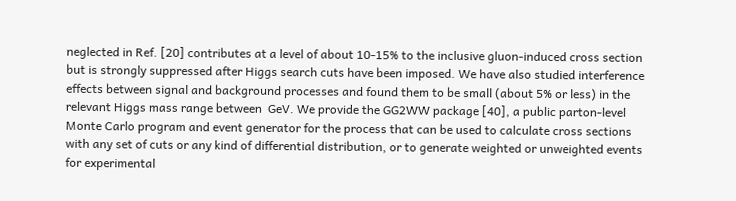neglected in Ref. [20] contributes at a level of about 10-15% to the inclusive gluon-induced cross section but is strongly suppressed after Higgs search cuts have been imposed. We have also studied interference effects between signal and background processes and found them to be small (about 5% or less) in the relevant Higgs mass range between  GeV. We provide the GG2WW package [40], a public parton-level Monte Carlo program and event generator for the process that can be used to calculate cross sections with any set of cuts or any kind of differential distribution, or to generate weighted or unweighted events for experimental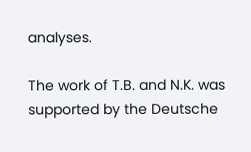analyses.

The work of T.B. and N.K. was supported by the Deutsche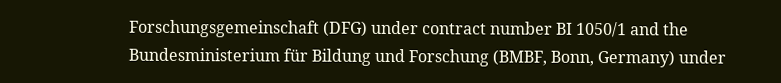Forschungsgemeinschaft (DFG) under contract number BI 1050/1 and the Bundesministerium für Bildung und Forschung (BMBF, Bonn, Germany) under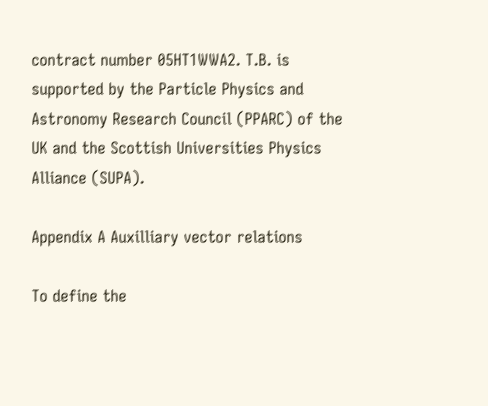contract number 05HT1WWA2. T.B. is supported by the Particle Physics and Astronomy Research Council (PPARC) of the UK and the Scottish Universities Physics Alliance (SUPA).

Appendix A Auxilliary vector relations

To define the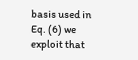basis used in Eq. (6) we exploit that